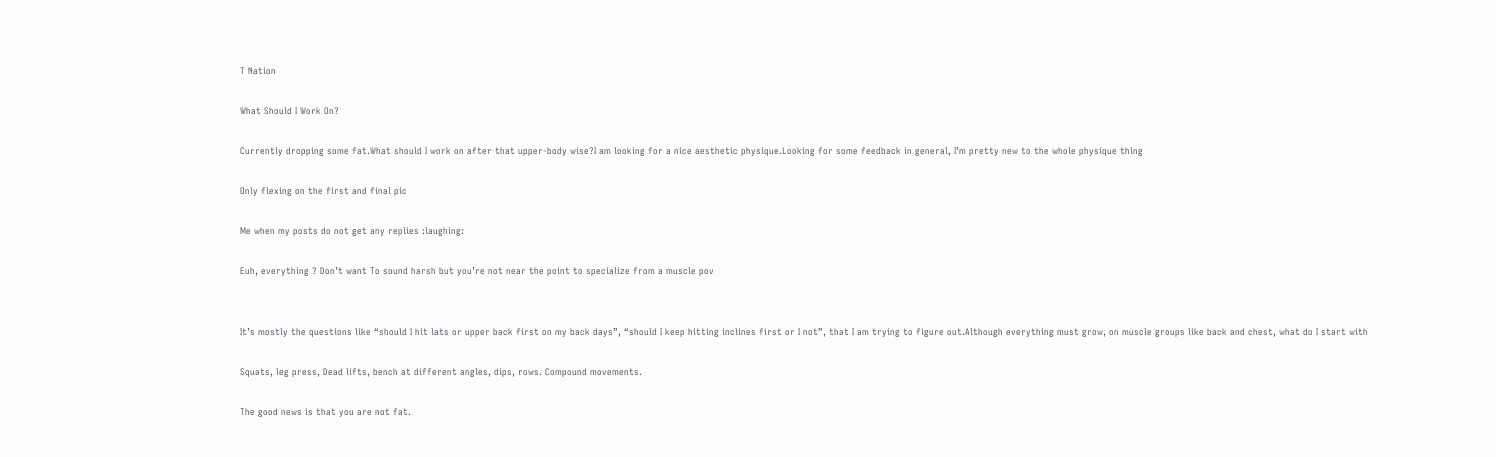T Nation

What Should I Work On?

Currently dropping some fat.What should I work on after that upper-body wise?I am looking for a nice aesthetic physique.Looking for some feedback in general, I’m pretty new to the whole physique thing

Only flexing on the first and final pic

Me when my posts do not get any replies :laughing:

Euh, everything ? Don’t want To sound harsh but you’re not near the point to specialize from a muscle pov


It’s mostly the questions like “should I hit lats or upper back first on my back days”, “should I keep hitting inclines first or I not”, that I am trying to figure out.Although everything must grow, on muscle groups like back and chest, what do I start with

Squats, leg press, Dead lifts, bench at different angles, dips, rows. Compound movements.

The good news is that you are not fat.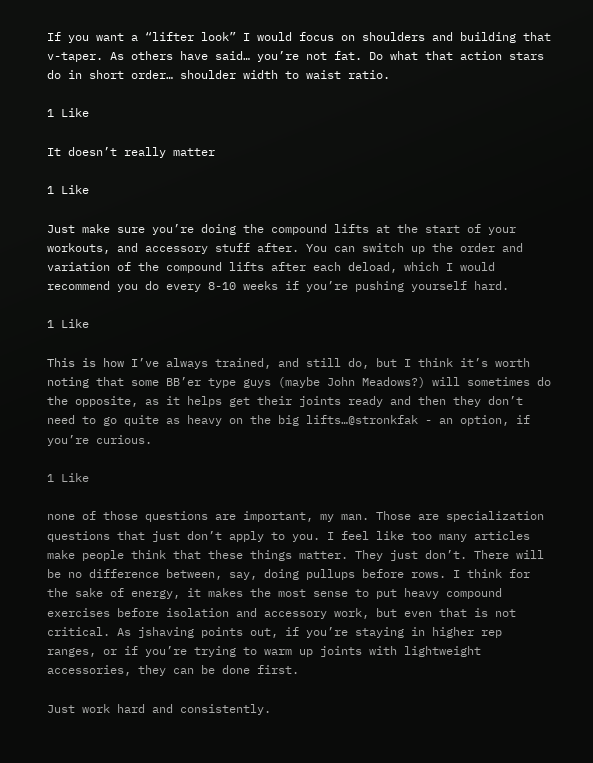If you want a “lifter look” I would focus on shoulders and building that v-taper. As others have said… you’re not fat. Do what that action stars do in short order… shoulder width to waist ratio.

1 Like

It doesn’t really matter

1 Like

Just make sure you’re doing the compound lifts at the start of your workouts, and accessory stuff after. You can switch up the order and variation of the compound lifts after each deload, which I would recommend you do every 8-10 weeks if you’re pushing yourself hard.

1 Like

This is how I’ve always trained, and still do, but I think it’s worth noting that some BB’er type guys (maybe John Meadows?) will sometimes do the opposite, as it helps get their joints ready and then they don’t need to go quite as heavy on the big lifts…@stronkfak - an option, if you’re curious.

1 Like

none of those questions are important, my man. Those are specialization questions that just don’t apply to you. I feel like too many articles make people think that these things matter. They just don’t. There will be no difference between, say, doing pullups before rows. I think for the sake of energy, it makes the most sense to put heavy compound exercises before isolation and accessory work, but even that is not critical. As jshaving points out, if you’re staying in higher rep ranges, or if you’re trying to warm up joints with lightweight accessories, they can be done first.

Just work hard and consistently.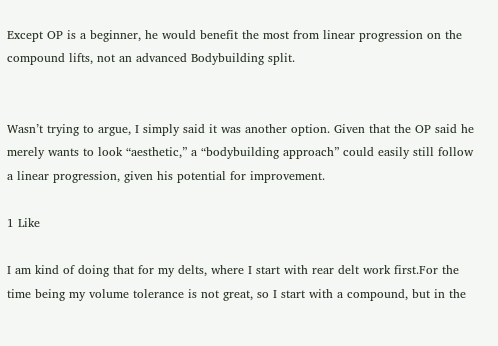Except OP is a beginner, he would benefit the most from linear progression on the compound lifts, not an advanced Bodybuilding split.


Wasn’t trying to argue, I simply said it was another option. Given that the OP said he merely wants to look “aesthetic,” a “bodybuilding approach” could easily still follow a linear progression, given his potential for improvement.

1 Like

I am kind of doing that for my delts, where I start with rear delt work first.For the time being my volume tolerance is not great, so I start with a compound, but in the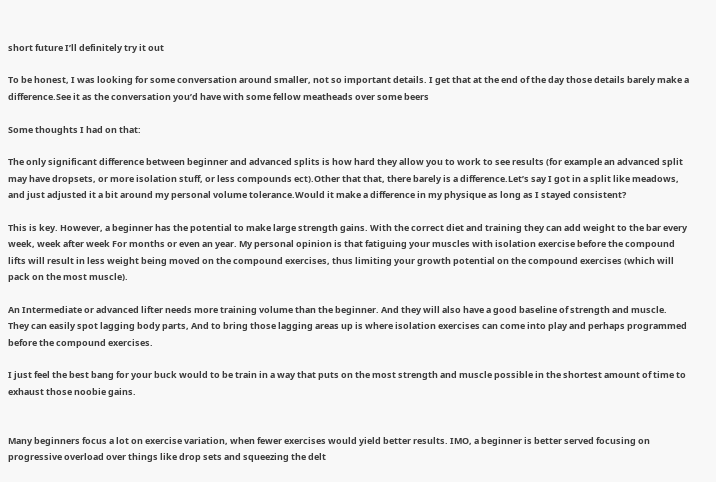short future I’ll definitely try it out

To be honest, I was looking for some conversation around smaller, not so important details. I get that at the end of the day those details barely make a difference.See it as the conversation you’d have with some fellow meatheads over some beers

Some thoughts I had on that:

The only significant difference between beginner and advanced splits is how hard they allow you to work to see results (for example an advanced split may have dropsets, or more isolation stuff, or less compounds ect).Other that that, there barely is a difference.Let’s say I got in a split like meadows, and just adjusted it a bit around my personal volume tolerance.Would it make a difference in my physique as long as I stayed consistent?

This is key. However, a beginner has the potential to make large strength gains. With the correct diet and training they can add weight to the bar every week, week after week For months or even an year. My personal opinion is that fatiguing your muscles with isolation exercise before the compound lifts will result in less weight being moved on the compound exercises, thus limiting your growth potential on the compound exercises (which will pack on the most muscle).

An Intermediate or advanced lifter needs more training volume than the beginner. And they will also have a good baseline of strength and muscle. They can easily spot lagging body parts, And to bring those lagging areas up is where isolation exercises can come into play and perhaps programmed before the compound exercises.

I just feel the best bang for your buck would to be train in a way that puts on the most strength and muscle possible in the shortest amount of time to exhaust those noobie gains.


Many beginners focus a lot on exercise variation, when fewer exercises would yield better results. IMO, a beginner is better served focusing on progressive overload over things like drop sets and squeezing the delt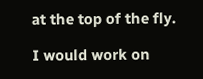at the top of the fly.

I would work on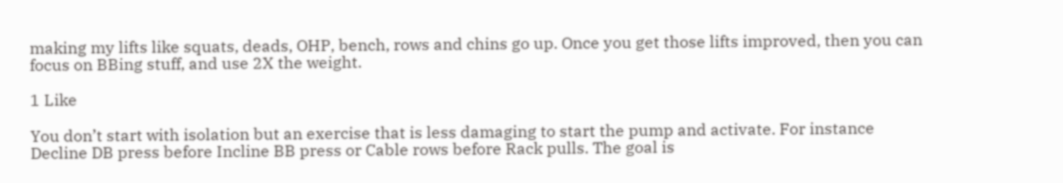making my lifts like squats, deads, OHP, bench, rows and chins go up. Once you get those lifts improved, then you can focus on BBing stuff, and use 2X the weight.

1 Like

You don’t start with isolation but an exercise that is less damaging to start the pump and activate. For instance Decline DB press before Incline BB press or Cable rows before Rack pulls. The goal is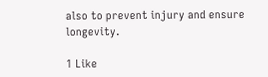also to prevent injury and ensure longevity.

1 Like